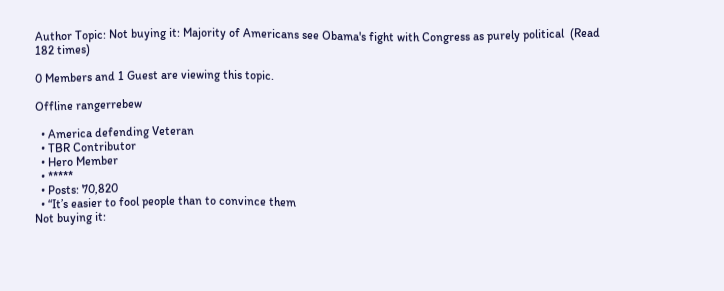Author Topic: Not buying it: Majority of Americans see Obama's fight with Congress as purely political  (Read 182 times)

0 Members and 1 Guest are viewing this topic.

Offline rangerrebew

  • America defending Veteran
  • TBR Contributor
  • Hero Member
  • *****
  • Posts: 70,820
  • “It’s easier to fool people than to convince them
Not buying it: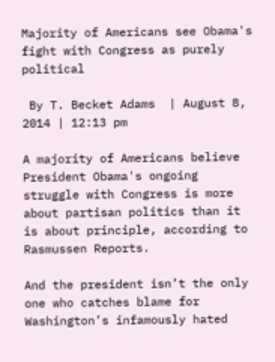Majority of Americans see Obama's fight with Congress as purely political

 By T. Becket Adams  | August 8, 2014 | 12:13 pm

A majority of Americans believe President Obama's ongoing struggle with Congress is more about partisan politics than it is about principle, according to Rasmussen Reports.

And the president isn’t the only one who catches blame for Washington’s infamously hated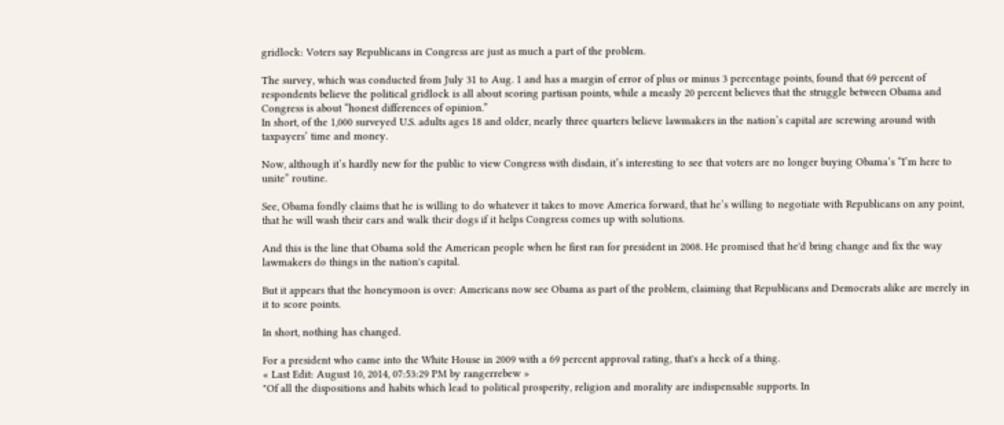gridlock: Voters say Republicans in Congress are just as much a part of the problem.

The survey, which was conducted from July 31 to Aug. 1 and has a margin of error of plus or minus 3 percentage points, found that 69 percent of respondents believe the political gridlock is all about scoring partisan points, while a measly 20 percent believes that the struggle between Obama and Congress is about “honest differences of opinion.”
In short, of the 1,000 surveyed U.S. adults ages 18 and older, nearly three quarters believe lawmakers in the nation’s capital are screwing around with taxpayers’ time and money.

Now, although it’s hardly new for the public to view Congress with disdain, it’s interesting to see that voters are no longer buying Obama’s “I’m here to unite” routine.

See, Obama fondly claims that he is willing to do whatever it takes to move America forward, that he’s willing to negotiate with Republicans on any point, that he will wash their cars and walk their dogs if it helps Congress comes up with solutions.

And this is the line that Obama sold the American people when he first ran for president in 2008. He promised that he'd bring change and fix the way lawmakers do things in the nation's capital.

But it appears that the honeymoon is over: Americans now see Obama as part of the problem, claiming that Republicans and Democrats alike are merely in it to score points.

In short, nothing has changed.

For a president who came into the White House in 2009 with a 69 percent approval rating, that's a heck of a thing.
« Last Edit: August 10, 2014, 07:53:29 PM by rangerrebew »
"Of all the dispositions and habits which lead to political prosperity, religion and morality are indispensable supports. In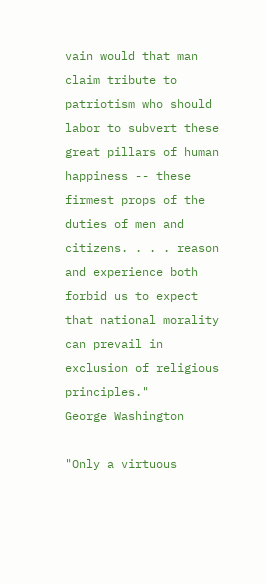vain would that man claim tribute to patriotism who should labor to subvert these great pillars of human happiness -- these firmest props of the duties of men and citizens. . . . reason and experience both forbid us to expect that national morality can prevail in exclusion of religious principles."
George Washington

"Only a virtuous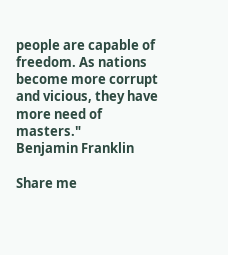people are capable of freedom. As nations become more corrupt and vicious, they have more need of masters."
Benjamin Franklin

Share me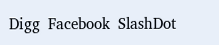Digg  Facebook  SlashDot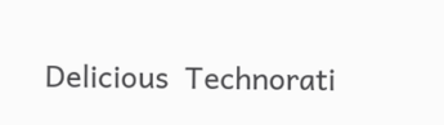Delicious  Technorati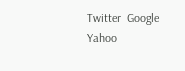Twitter  Google  Yahoo